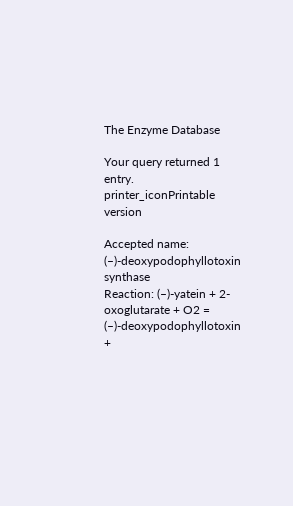The Enzyme Database

Your query returned 1 entry.    printer_iconPrintable version

Accepted name: (–)-deoxypodophyllotoxin synthase
Reaction: (–)-yatein + 2-oxoglutarate + O2 = (–)-deoxypodophyllotoxin +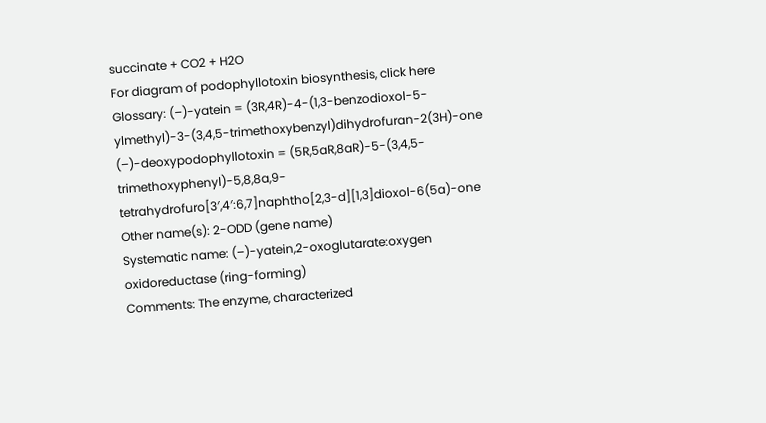succinate + CO2 + H2O
For diagram of podophyllotoxin biosynthesis, click here
Glossary: (–)-yatein = (3R,4R)-4-(1,3-benzodioxol-5-ylmethyl)-3-(3,4,5-trimethoxybenzyl)dihydrofuran-2(3H)-one
(–)-deoxypodophyllotoxin = (5R,5aR,8aR)-5-(3,4,5-trimethoxyphenyl)-5,8,8a,9-tetrahydrofuro[3′,4′:6,7]naphtho[2,3-d][1,3]dioxol-6(5a)-one
Other name(s): 2-ODD (gene name)
Systematic name: (–)-yatein,2-oxoglutarate:oxygen oxidoreductase (ring-forming)
Comments: The enzyme, characterized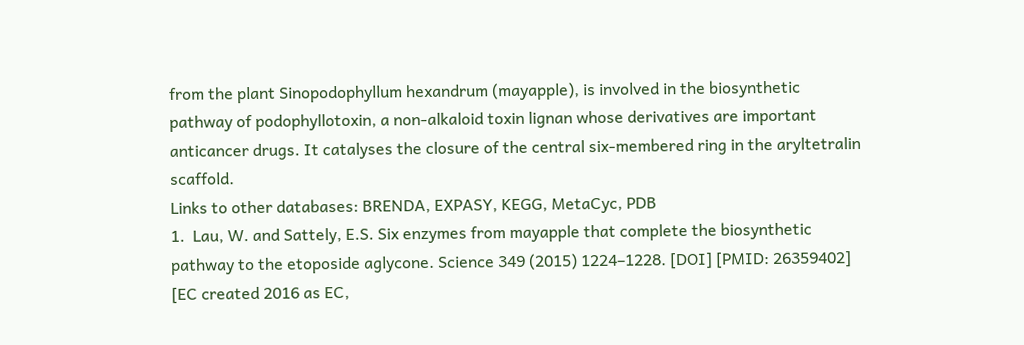from the plant Sinopodophyllum hexandrum (mayapple), is involved in the biosynthetic pathway of podophyllotoxin, a non-alkaloid toxin lignan whose derivatives are important anticancer drugs. It catalyses the closure of the central six-membered ring in the aryltetralin scaffold.
Links to other databases: BRENDA, EXPASY, KEGG, MetaCyc, PDB
1.  Lau, W. and Sattely, E.S. Six enzymes from mayapple that complete the biosynthetic pathway to the etoposide aglycone. Science 349 (2015) 1224–1228. [DOI] [PMID: 26359402]
[EC created 2016 as EC,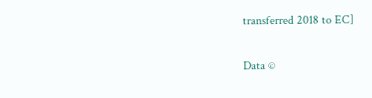transferred 2018 to EC]

Data ©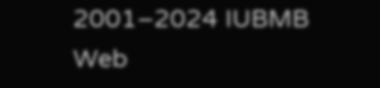2001–2024 IUBMB
Web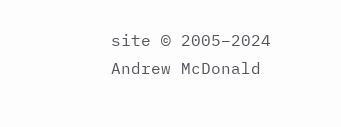site © 2005–2024 Andrew McDonald